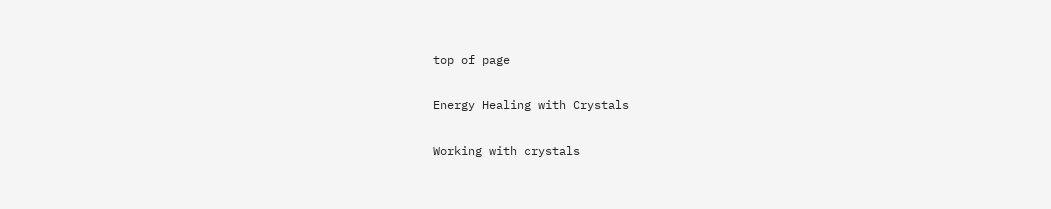top of page

Energy Healing with Crystals

Working with crystals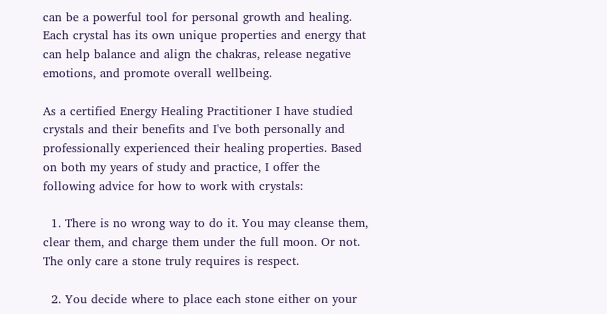can be a powerful tool for personal growth and healing. Each crystal has its own unique properties and energy that can help balance and align the chakras, release negative emotions, and promote overall wellbeing.

As a certified Energy Healing Practitioner I have studied crystals and their benefits and I've both personally and professionally experienced their healing properties. Based on both my years of study and practice, I offer the following advice for how to work with crystals:

  1. There is no wrong way to do it. You may cleanse them, clear them, and charge them under the full moon. Or not. The only care a stone truly requires is respect.

  2. You decide where to place each stone either on your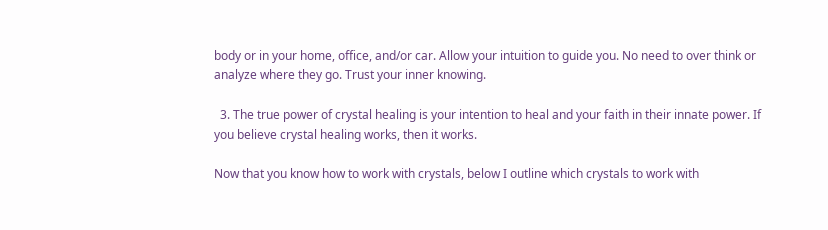body or in your home, office, and/or car. Allow your intuition to guide you. No need to over think or analyze where they go. Trust your inner knowing.

  3. The true power of crystal healing is your intention to heal and your faith in their innate power. If you believe crystal healing works, then it works.

Now that you know how to work with crystals, below I outline which crystals to work with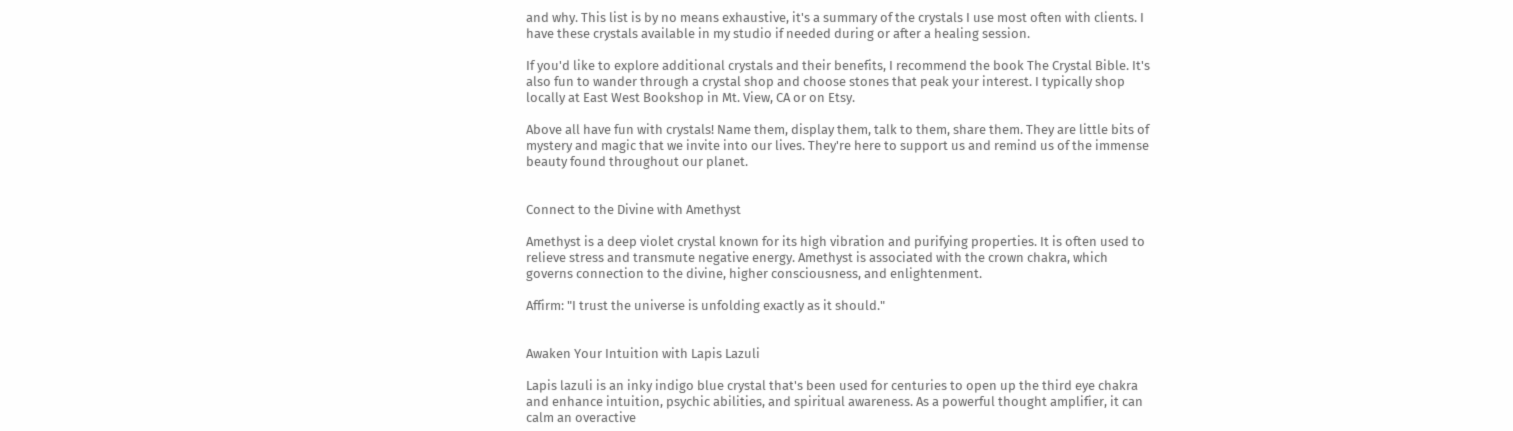and why. This list is by no means exhaustive, it's a summary of the crystals I use most often with clients. I have these crystals available in my studio if needed during or after a healing session.

If you'd like to explore additional crystals and their benefits, I recommend the book The Crystal Bible. It's also fun to wander through a crystal shop and choose stones that peak your interest. I typically shop locally at East West Bookshop in Mt. View, CA or on Etsy.

Above all have fun with crystals! Name them, display them, talk to them, share them. They are little bits of mystery and magic that we invite into our lives. They're here to support us and remind us of the immense beauty found throughout our planet.


Connect to the Divine with Amethyst

Amethyst is a deep violet crystal known for its high vibration and purifying properties. It is often used to relieve stress and transmute negative energy. Amethyst is associated with the crown chakra, which governs connection to the divine, higher consciousness, and enlightenment.

Affirm: "I trust the universe is unfolding exactly as it should."


Awaken Your Intuition with Lapis Lazuli

Lapis lazuli is an inky indigo blue crystal that's been used for centuries to open up the third eye chakra and enhance intuition, psychic abilities, and spiritual awareness. As a powerful thought amplifier, it can calm an overactive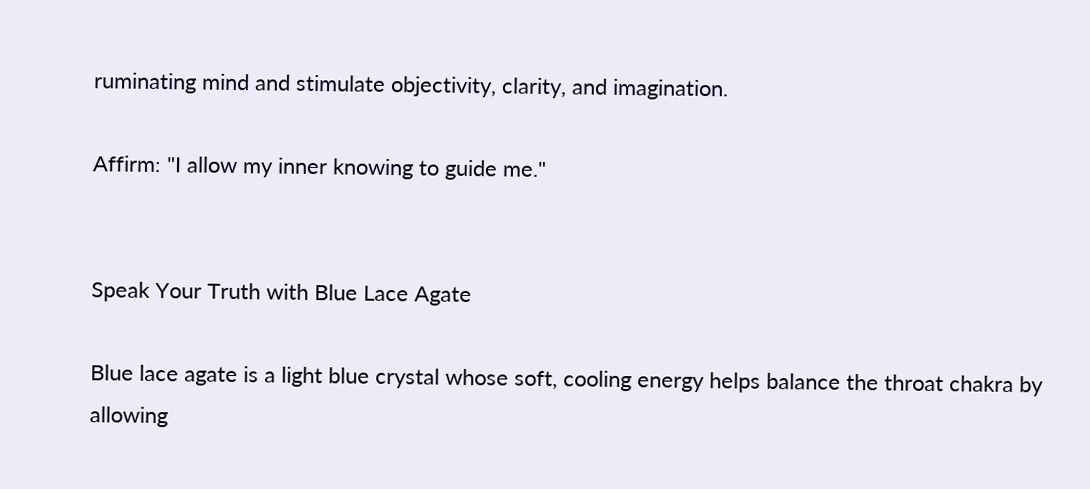ruminating mind and stimulate objectivity, clarity, and imagination.

Affirm: "I allow my inner knowing to guide me."


Speak Your Truth with Blue Lace Agate

Blue lace agate is a light blue crystal whose soft, cooling energy helps balance the throat chakra by allowing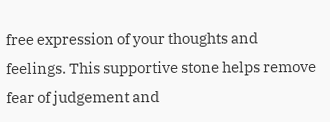free expression of your thoughts and feelings. This supportive stone helps remove fear of judgement and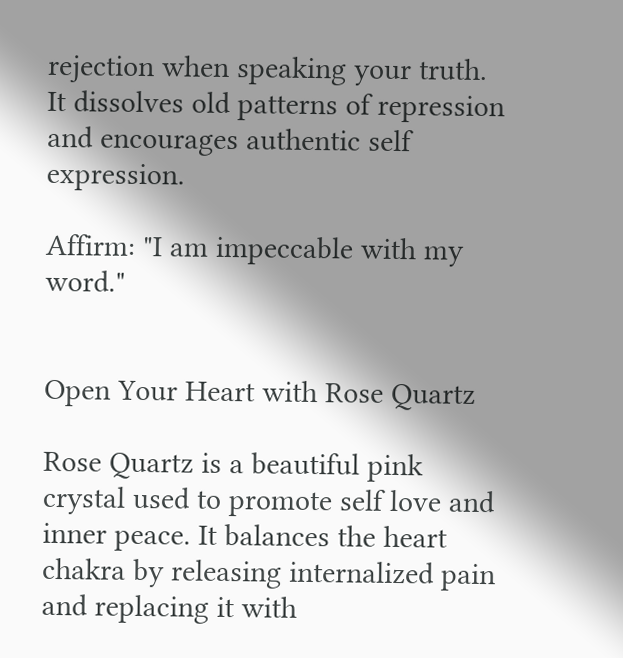rejection when speaking your truth. It dissolves old patterns of repression and encourages authentic self expression.

Affirm: "I am impeccable with my word."


Open Your Heart with Rose Quartz

Rose Quartz is a beautiful pink crystal used to promote self love and inner peace. It balances the heart chakra by releasing internalized pain and replacing it with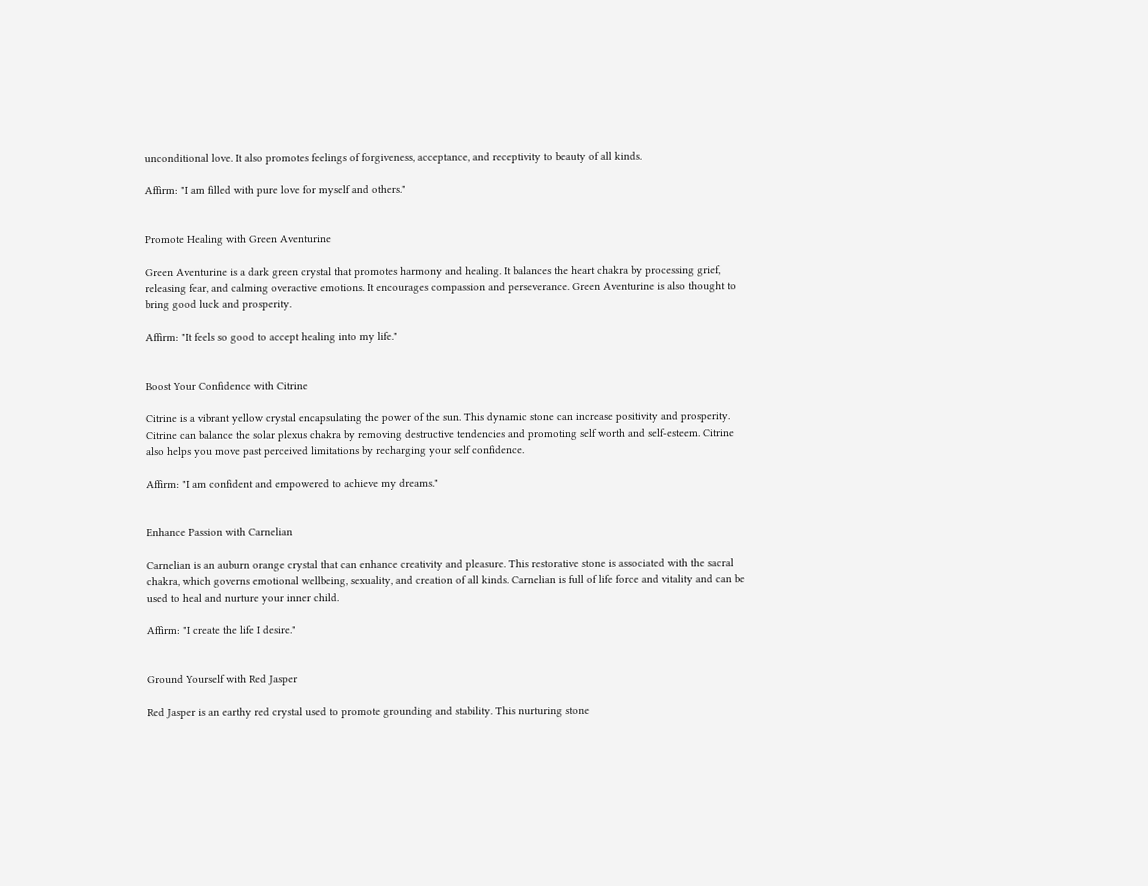unconditional love. It also promotes feelings of forgiveness, acceptance, and receptivity to beauty of all kinds.

Affirm: "I am filled with pure love for myself and others."


Promote Healing with Green Aventurine

Green Aventurine is a dark green crystal that promotes harmony and healing. It balances the heart chakra by processing grief, releasing fear, and calming overactive emotions. It encourages compassion and perseverance. Green Aventurine is also thought to bring good luck and prosperity.

Affirm: "It feels so good to accept healing into my life."


Boost Your Confidence with Citrine

Citrine is a vibrant yellow crystal encapsulating the power of the sun. This dynamic stone can increase positivity and prosperity. Citrine can balance the solar plexus chakra by removing destructive tendencies and promoting self worth and self-esteem. Citrine also helps you move past perceived limitations by recharging your self confidence.

Affirm: "I am confident and empowered to achieve my dreams."


Enhance Passion with Carnelian

Carnelian is an auburn orange crystal that can enhance creativity and pleasure. This restorative stone is associated with the sacral chakra, which governs emotional wellbeing, sexuality, and creation of all kinds. Carnelian is full of life force and vitality and can be used to heal and nurture your inner child.

Affirm: "I create the life I desire."


Ground Yourself with Red Jasper

Red Jasper is an earthy red crystal used to promote grounding and stability. This nurturing stone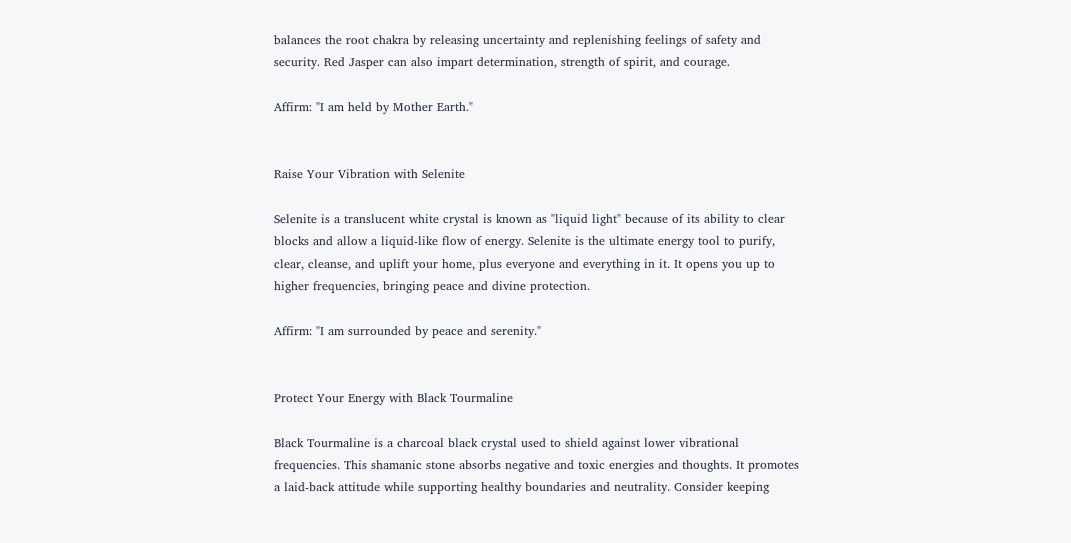balances the root chakra by releasing uncertainty and replenishing feelings of safety and security. Red Jasper can also impart determination, strength of spirit, and courage.

Affirm: "I am held by Mother Earth."


Raise Your Vibration with Selenite

Selenite is a translucent white crystal is known as "liquid light" because of its ability to clear blocks and allow a liquid-like flow of energy. Selenite is the ultimate energy tool to purify, clear, cleanse, and uplift your home, plus everyone and everything in it. It opens you up to higher frequencies, bringing peace and divine protection.

Affirm: "I am surrounded by peace and serenity."


Protect Your Energy with Black Tourmaline

Black Tourmaline is a charcoal black crystal used to shield against lower vibrational frequencies. This shamanic stone absorbs negative and toxic energies and thoughts. It promotes a laid-back attitude while supporting healthy boundaries and neutrality. Consider keeping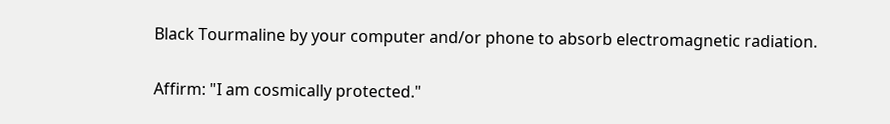Black Tourmaline by your computer and/or phone to absorb electromagnetic radiation.

Affirm: "I am cosmically protected."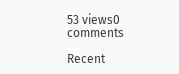53 views0 comments

Recent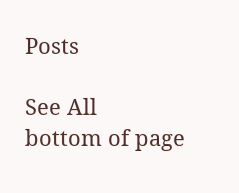Posts

See All
bottom of page